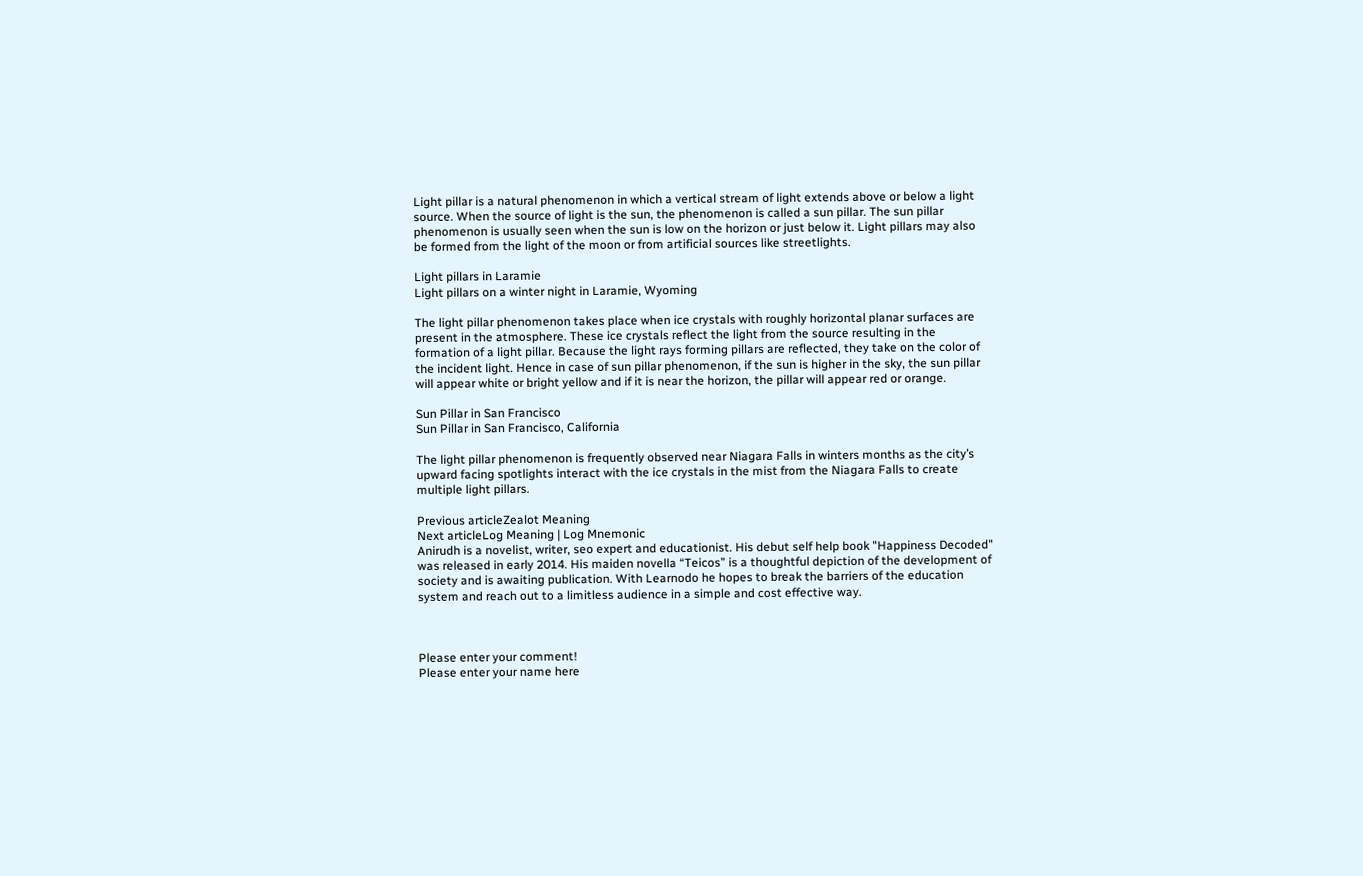Light pillar is a natural phenomenon in which a vertical stream of light extends above or below a light source. When the source of light is the sun, the phenomenon is called a sun pillar. The sun pillar phenomenon is usually seen when the sun is low on the horizon or just below it. Light pillars may also be formed from the light of the moon or from artificial sources like streetlights.

Light pillars in Laramie
Light pillars on a winter night in Laramie, Wyoming

The light pillar phenomenon takes place when ice crystals with roughly horizontal planar surfaces are present in the atmosphere. These ice crystals reflect the light from the source resulting in the formation of a light pillar. Because the light rays forming pillars are reflected, they take on the color of the incident light. Hence in case of sun pillar phenomenon, if the sun is higher in the sky, the sun pillar will appear white or bright yellow and if it is near the horizon, the pillar will appear red or orange.

Sun Pillar in San Francisco
Sun Pillar in San Francisco, California

The light pillar phenomenon is frequently observed near Niagara Falls in winters months as the city’s upward facing spotlights interact with the ice crystals in the mist from the Niagara Falls to create multiple light pillars.

Previous articleZealot Meaning
Next articleLog Meaning | Log Mnemonic
Anirudh is a novelist, writer, seo expert and educationist. His debut self help book "Happiness Decoded" was released in early 2014. His maiden novella “Teicos” is a thoughtful depiction of the development of society and is awaiting publication. With Learnodo he hopes to break the barriers of the education system and reach out to a limitless audience in a simple and cost effective way.



Please enter your comment!
Please enter your name here